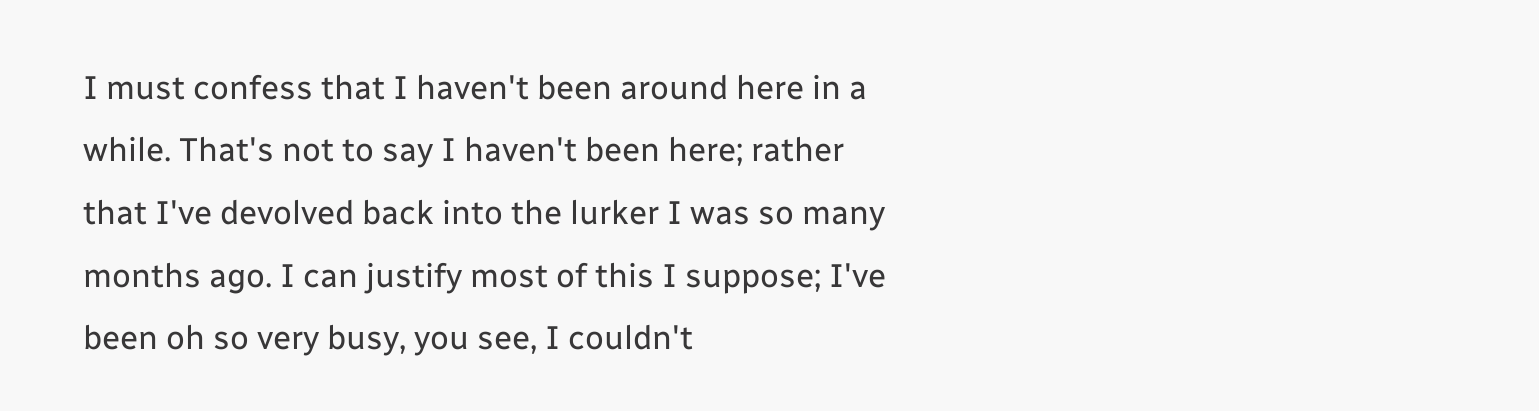I must confess that I haven't been around here in a while. That's not to say I haven't been here; rather that I've devolved back into the lurker I was so many months ago. I can justify most of this I suppose; I've been oh so very busy, you see, I couldn't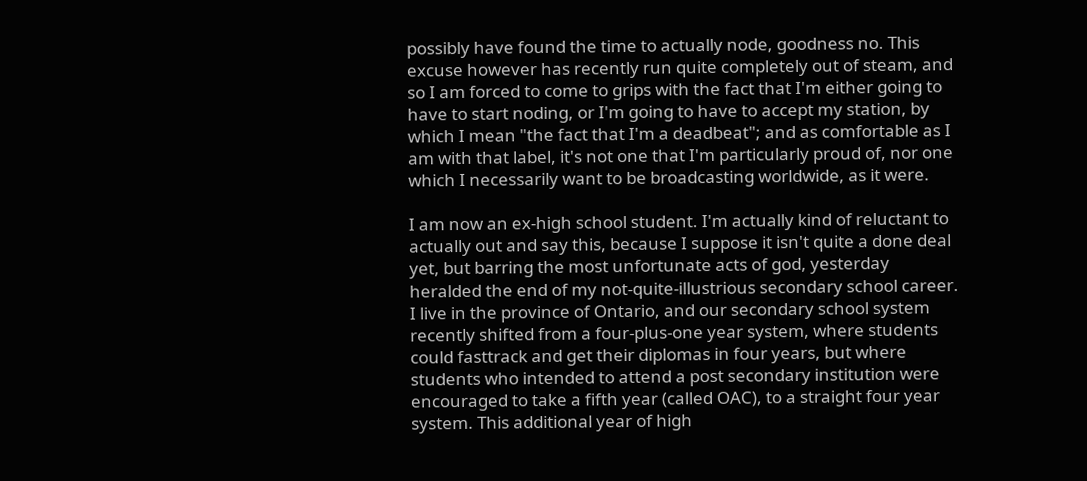possibly have found the time to actually node, goodness no. This excuse however has recently run quite completely out of steam, and so I am forced to come to grips with the fact that I'm either going to have to start noding, or I'm going to have to accept my station, by which I mean "the fact that I'm a deadbeat"; and as comfortable as I am with that label, it's not one that I'm particularly proud of, nor one which I necessarily want to be broadcasting worldwide, as it were.

I am now an ex-high school student. I'm actually kind of reluctant to actually out and say this, because I suppose it isn't quite a done deal yet, but barring the most unfortunate acts of god, yesterday heralded the end of my not-quite-illustrious secondary school career. I live in the province of Ontario, and our secondary school system recently shifted from a four-plus-one year system, where students could fasttrack and get their diplomas in four years, but where students who intended to attend a post secondary institution were encouraged to take a fifth year (called OAC), to a straight four year system. This additional year of high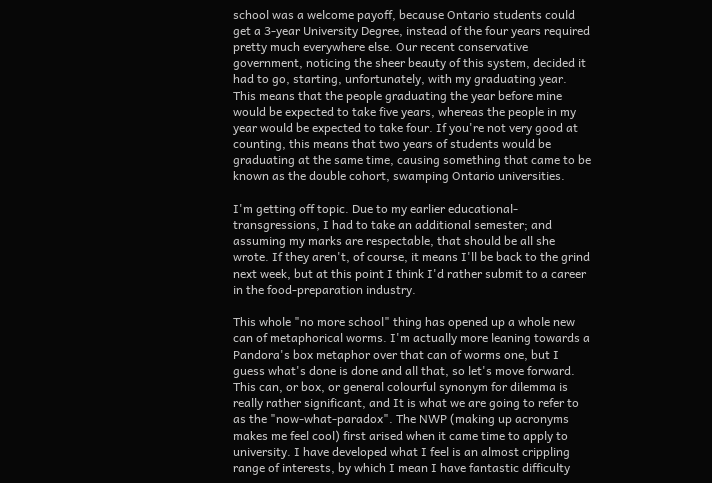school was a welcome payoff, because Ontario students could get a 3-year University Degree, instead of the four years required pretty much everywhere else. Our recent conservative government, noticing the sheer beauty of this system, decided it had to go, starting, unfortunately, with my graduating year. This means that the people graduating the year before mine would be expected to take five years, whereas the people in my year would be expected to take four. If you're not very good at counting, this means that two years of students would be graduating at the same time, causing something that came to be known as the double cohort, swamping Ontario universities.

I'm getting off topic. Due to my earlier educational-transgressions, I had to take an additional semester; and assuming my marks are respectable, that should be all she wrote. If they aren't, of course, it means I'll be back to the grind next week, but at this point I think I'd rather submit to a career in the food-preparation industry.

This whole "no more school" thing has opened up a whole new can of metaphorical worms. I'm actually more leaning towards a Pandora's box metaphor over that can of worms one, but I guess what's done is done and all that, so let's move forward. This can, or box, or general colourful synonym for dilemma is really rather significant, and It is what we are going to refer to as the "now-what-paradox". The NWP (making up acronyms makes me feel cool) first arised when it came time to apply to university. I have developed what I feel is an almost crippling range of interests, by which I mean I have fantastic difficulty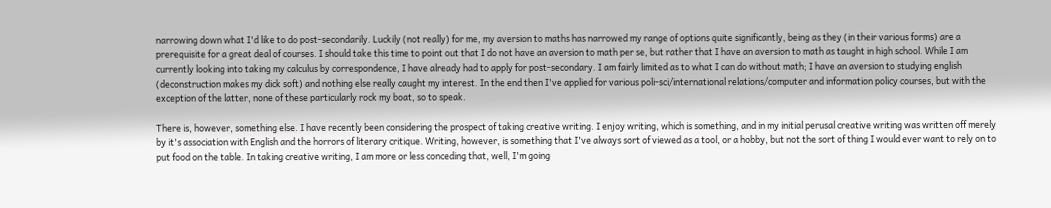narrowing down what I'd like to do post-secondarily. Luckily (not really) for me, my aversion to maths has narrowed my range of options quite significantly, being as they (in their various forms) are a prerequisite for a great deal of courses. I should take this time to point out that I do not have an aversion to math per se, but rather that I have an aversion to math as taught in high school. While I am currently looking into taking my calculus by correspondence, I have already had to apply for post-secondary. I am fairly limited as to what I can do without math; I have an aversion to studying english (deconstruction makes my dick soft) and nothing else really caught my interest. In the end then I've applied for various poli-sci/international relations/computer and information policy courses, but with the exception of the latter, none of these particularly rock my boat, so to speak.

There is, however, something else. I have recently been considering the prospect of taking creative writing. I enjoy writing, which is something, and in my initial perusal creative writing was written off merely by it's association with English and the horrors of literary critique. Writing, however, is something that I've always sort of viewed as a tool, or a hobby, but not the sort of thing I would ever want to rely on to put food on the table. In taking creative writing, I am more or less conceding that, well, I'm going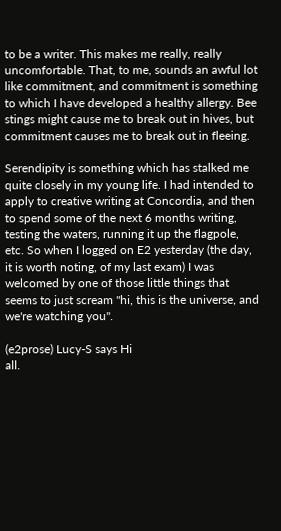to be a writer. This makes me really, really uncomfortable. That, to me, sounds an awful lot like commitment, and commitment is something to which I have developed a healthy allergy. Bee stings might cause me to break out in hives, but commitment causes me to break out in fleeing.

Serendipity is something which has stalked me quite closely in my young life. I had intended to apply to creative writing at Concordia, and then to spend some of the next 6 months writing, testing the waters, running it up the flagpole, etc. So when I logged on E2 yesterday (the day, it is worth noting, of my last exam) I was welcomed by one of those little things that seems to just scream "hi, this is the universe, and we're watching you".

(e2prose) Lucy-S says Hi
all.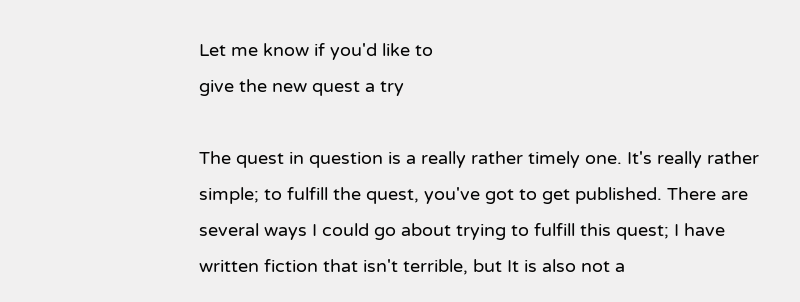Let me know if you'd like to
give the new quest a try

The quest in question is a really rather timely one. It's really rather simple; to fulfill the quest, you've got to get published. There are several ways I could go about trying to fulfill this quest; I have written fiction that isn't terrible, but It is also not a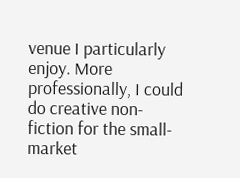venue I particularly enjoy. More professionally, I could do creative non-fiction for the small-market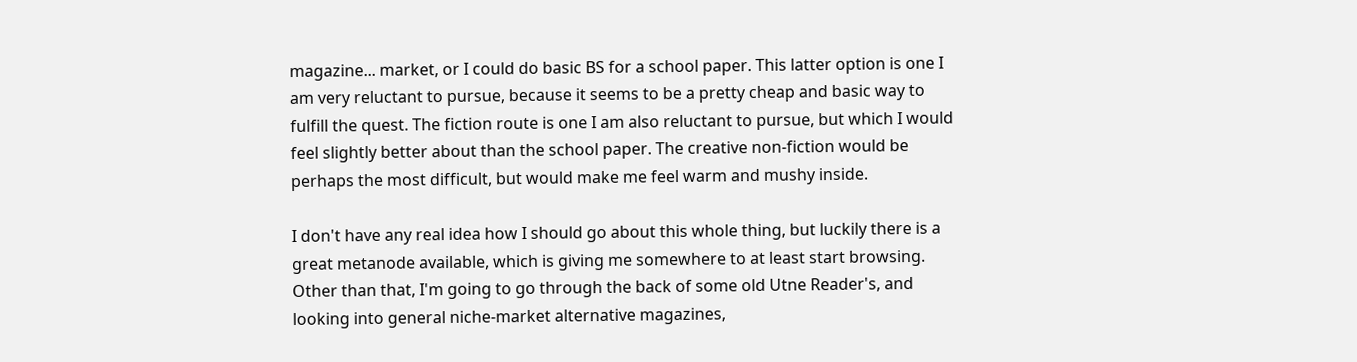magazine... market, or I could do basic BS for a school paper. This latter option is one I am very reluctant to pursue, because it seems to be a pretty cheap and basic way to fulfill the quest. The fiction route is one I am also reluctant to pursue, but which I would feel slightly better about than the school paper. The creative non-fiction would be perhaps the most difficult, but would make me feel warm and mushy inside.

I don't have any real idea how I should go about this whole thing, but luckily there is a great metanode available, which is giving me somewhere to at least start browsing. Other than that, I'm going to go through the back of some old Utne Reader's, and looking into general niche-market alternative magazines,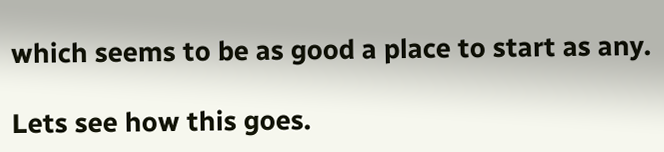which seems to be as good a place to start as any.

Lets see how this goes.